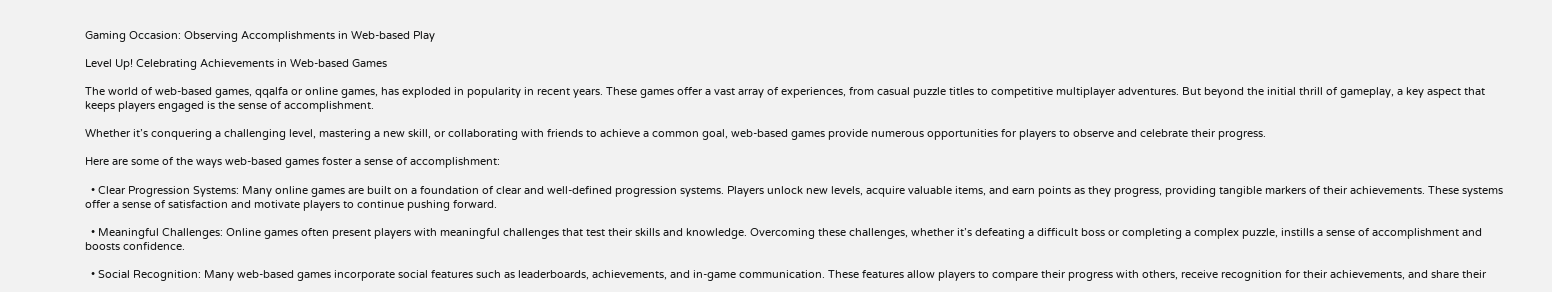Gaming Occasion: Observing Accomplishments in Web-based Play

Level Up! Celebrating Achievements in Web-based Games

The world of web-based games, qqalfa or online games, has exploded in popularity in recent years. These games offer a vast array of experiences, from casual puzzle titles to competitive multiplayer adventures. But beyond the initial thrill of gameplay, a key aspect that keeps players engaged is the sense of accomplishment.

Whether it’s conquering a challenging level, mastering a new skill, or collaborating with friends to achieve a common goal, web-based games provide numerous opportunities for players to observe and celebrate their progress.

Here are some of the ways web-based games foster a sense of accomplishment:

  • Clear Progression Systems: Many online games are built on a foundation of clear and well-defined progression systems. Players unlock new levels, acquire valuable items, and earn points as they progress, providing tangible markers of their achievements. These systems offer a sense of satisfaction and motivate players to continue pushing forward.

  • Meaningful Challenges: Online games often present players with meaningful challenges that test their skills and knowledge. Overcoming these challenges, whether it’s defeating a difficult boss or completing a complex puzzle, instills a sense of accomplishment and boosts confidence.

  • Social Recognition: Many web-based games incorporate social features such as leaderboards, achievements, and in-game communication. These features allow players to compare their progress with others, receive recognition for their achievements, and share their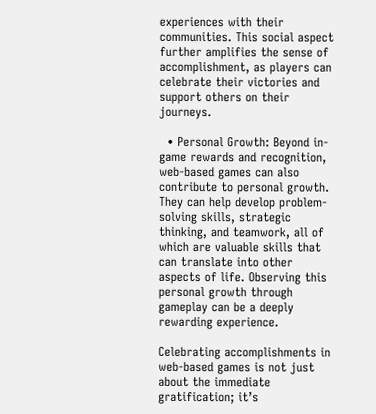experiences with their communities. This social aspect further amplifies the sense of accomplishment, as players can celebrate their victories and support others on their journeys.

  • Personal Growth: Beyond in-game rewards and recognition, web-based games can also contribute to personal growth. They can help develop problem-solving skills, strategic thinking, and teamwork, all of which are valuable skills that can translate into other aspects of life. Observing this personal growth through gameplay can be a deeply rewarding experience.

Celebrating accomplishments in web-based games is not just about the immediate gratification; it’s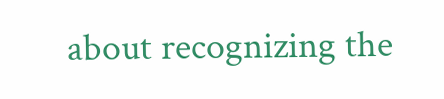about recognizing the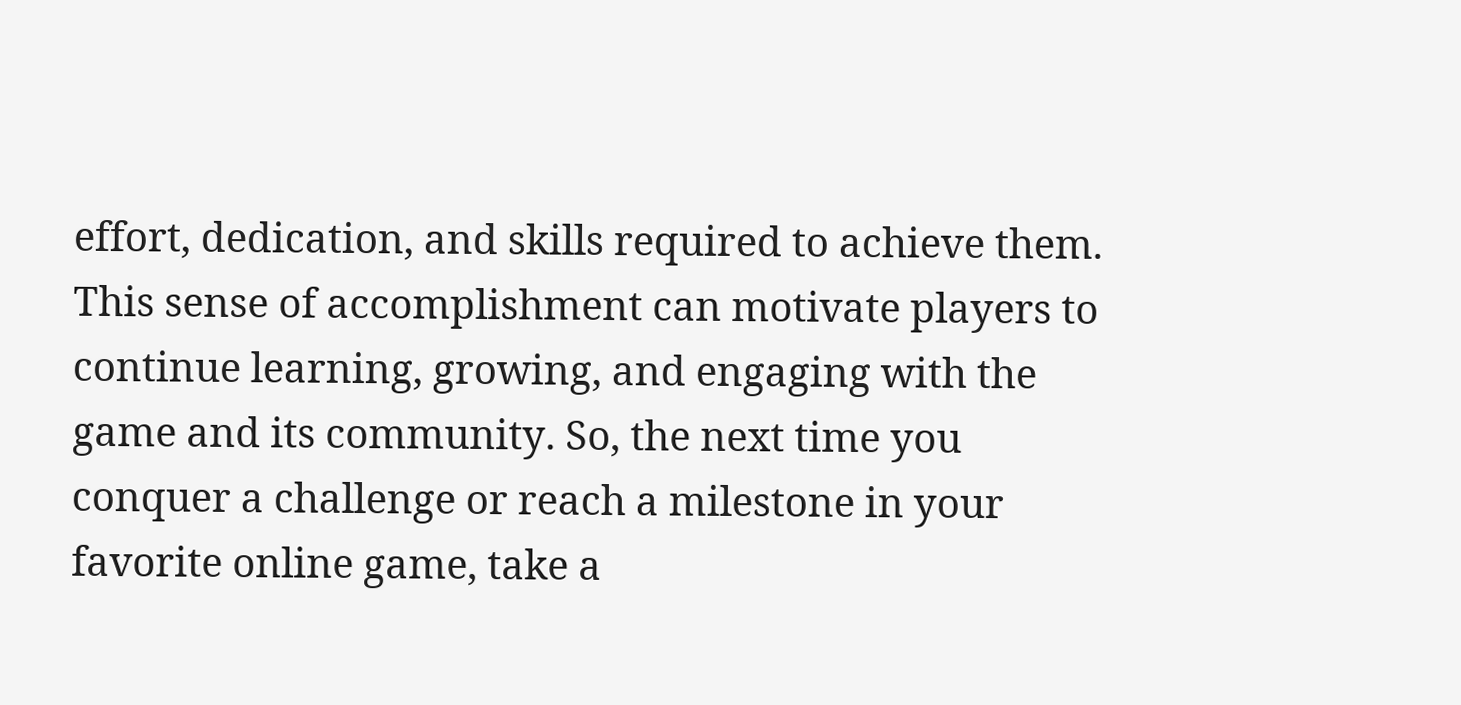effort, dedication, and skills required to achieve them. This sense of accomplishment can motivate players to continue learning, growing, and engaging with the game and its community. So, the next time you conquer a challenge or reach a milestone in your favorite online game, take a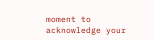moment to acknowledge your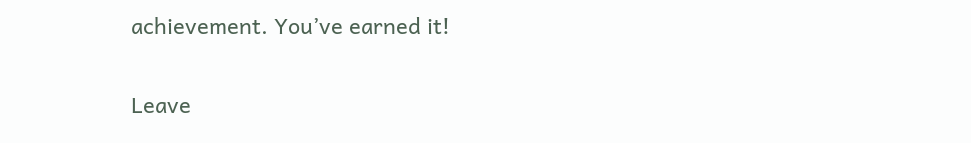achievement. You’ve earned it!

Leave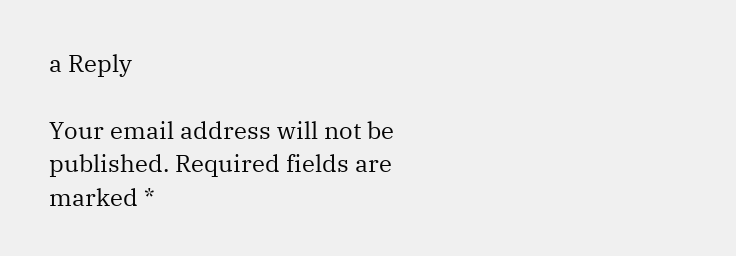a Reply

Your email address will not be published. Required fields are marked *